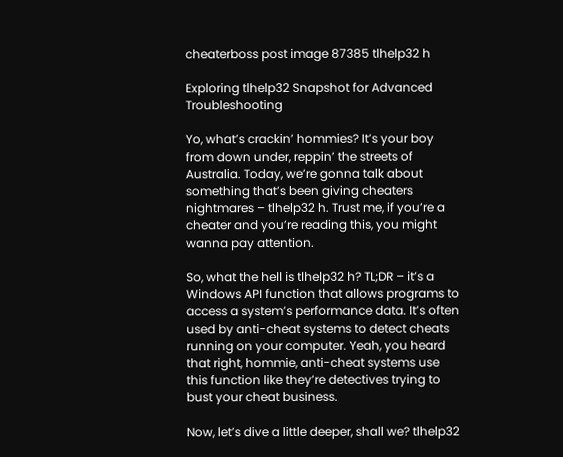cheaterboss post image 87385 tlhelp32 h

Exploring tlhelp32 Snapshot for Advanced Troubleshooting

Yo, what’s crackin’ hommies? It’s your boy from down under, reppin’ the streets of Australia. Today, we’re gonna talk about something that’s been giving cheaters nightmares – tlhelp32 h. Trust me, if you’re a cheater and you’re reading this, you might wanna pay attention.

So, what the hell is tlhelp32 h? TL;DR – it’s a Windows API function that allows programs to access a system’s performance data. It’s often used by anti-cheat systems to detect cheats running on your computer. Yeah, you heard that right, hommie, anti-cheat systems use this function like they’re detectives trying to bust your cheat business.

Now, let’s dive a little deeper, shall we? tlhelp32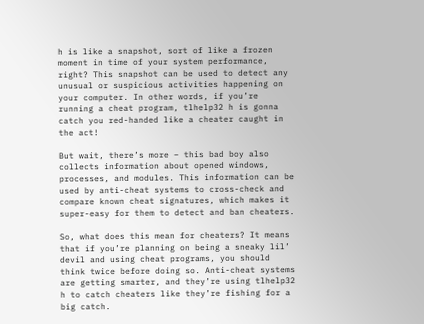h is like a snapshot, sort of like a frozen moment in time of your system performance, right? This snapshot can be used to detect any unusual or suspicious activities happening on your computer. In other words, if you’re running a cheat program, tlhelp32 h is gonna catch you red-handed like a cheater caught in the act!

But wait, there’s more – this bad boy also collects information about opened windows, processes, and modules. This information can be used by anti-cheat systems to cross-check and compare known cheat signatures, which makes it super-easy for them to detect and ban cheaters.

So, what does this mean for cheaters? It means that if you’re planning on being a sneaky lil’ devil and using cheat programs, you should think twice before doing so. Anti-cheat systems are getting smarter, and they’re using tlhelp32 h to catch cheaters like they’re fishing for a big catch.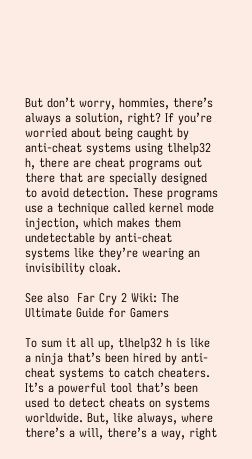But don’t worry, hommies, there’s always a solution, right? If you’re worried about being caught by anti-cheat systems using tlhelp32 h, there are cheat programs out there that are specially designed to avoid detection. These programs use a technique called kernel mode injection, which makes them undetectable by anti-cheat systems like they’re wearing an invisibility cloak.

See also  Far Cry 2 Wiki: The Ultimate Guide for Gamers

To sum it all up, tlhelp32 h is like a ninja that’s been hired by anti-cheat systems to catch cheaters. It’s a powerful tool that’s been used to detect cheats on systems worldwide. But, like always, where there’s a will, there’s a way, right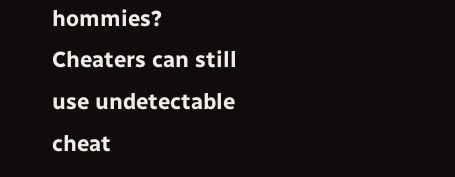hommies? Cheaters can still use undetectable cheat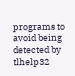programs to avoid being detected by tlhelp32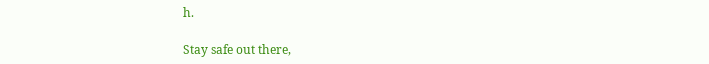h.

Stay safe out there,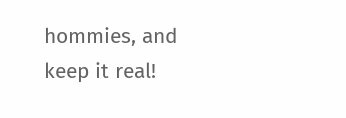hommies, and keep it real!